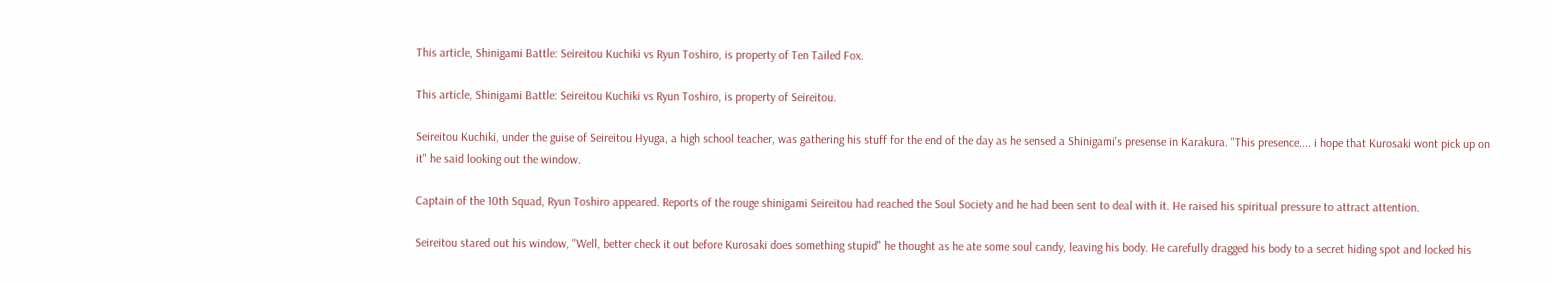This article, Shinigami Battle: Seireitou Kuchiki vs Ryun Toshiro, is property of Ten Tailed Fox.

This article, Shinigami Battle: Seireitou Kuchiki vs Ryun Toshiro, is property of Seireitou.

Seireitou Kuchiki, under the guise of Seireitou Hyuga, a high school teacher, was gathering his stuff for the end of the day as he sensed a Shinigami's presense in Karakura. "This presence.... i hope that Kurosaki wont pick up on it" he said looking out the window.

Captain of the 10th Squad, Ryun Toshiro appeared. Reports of the rouge shinigami Seireitou had reached the Soul Society and he had been sent to deal with it. He raised his spiritual pressure to attract attention.

Seireitou stared out his window, "Well, better check it out before Kurosaki does something stupid" he thought as he ate some soul candy, leaving his body. He carefully dragged his body to a secret hiding spot and locked his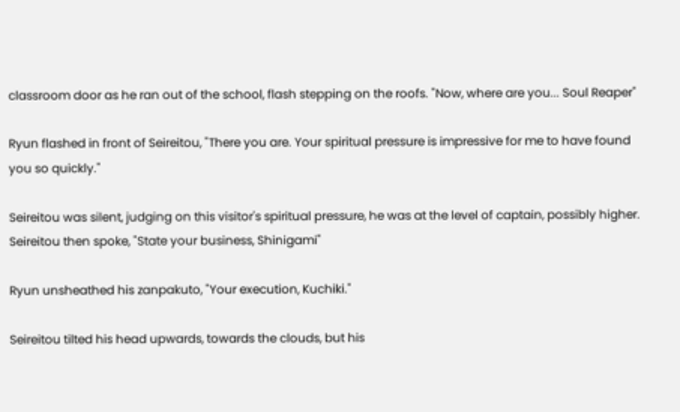classroom door as he ran out of the school, flash stepping on the roofs. "Now, where are you... Soul Reaper"

Ryun flashed in front of Seireitou, "There you are. Your spiritual pressure is impressive for me to have found you so quickly."

Seireitou was silent, judging on this visitor's spiritual pressure, he was at the level of captain, possibly higher. Seireitou then spoke, "State your business, Shinigami"

Ryun unsheathed his zanpakuto, "Your execution, Kuchiki."

Seireitou tilted his head upwards, towards the clouds, but his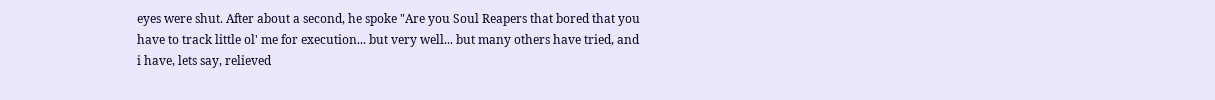eyes were shut. After about a second, he spoke "Are you Soul Reapers that bored that you have to track little ol' me for execution... but very well... but many others have tried, and i have, lets say, relieved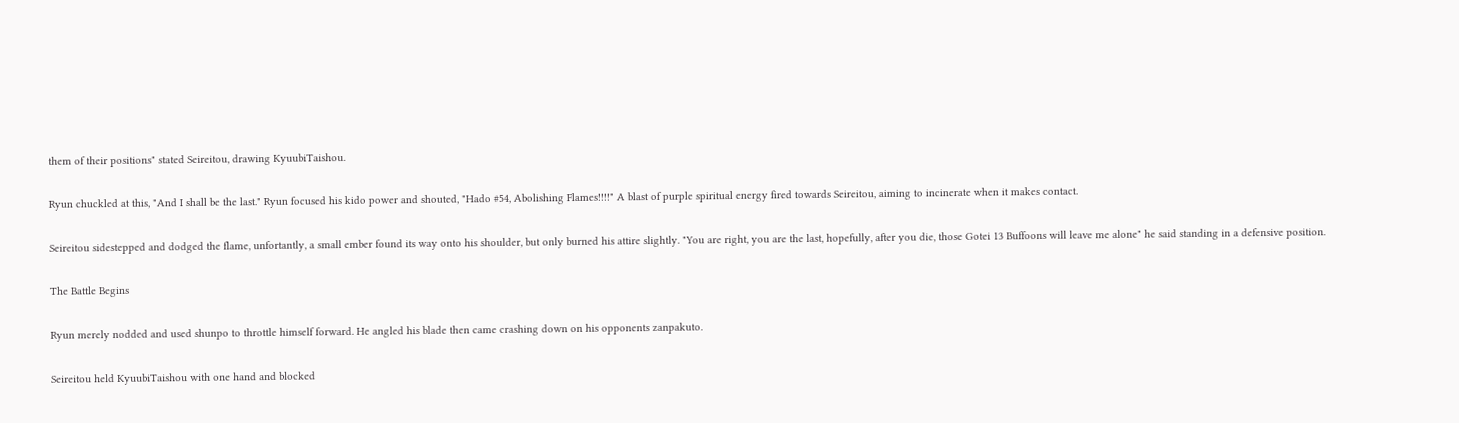them of their positions" stated Seireitou, drawing KyuubiTaishou.

Ryun chuckled at this, "And I shall be the last." Ryun focused his kido power and shouted, "Hado #54, Abolishing Flames!!!!" A blast of purple spiritual energy fired towards Seireitou, aiming to incinerate when it makes contact.

Seireitou sidestepped and dodged the flame, unfortantly, a small ember found its way onto his shoulder, but only burned his attire slightly. "You are right, you are the last, hopefully, after you die, those Gotei 13 Buffoons will leave me alone" he said standing in a defensive position.

The Battle Begins

Ryun merely nodded and used shunpo to throttle himself forward. He angled his blade then came crashing down on his opponents zanpakuto.

Seireitou held KyuubiTaishou with one hand and blocked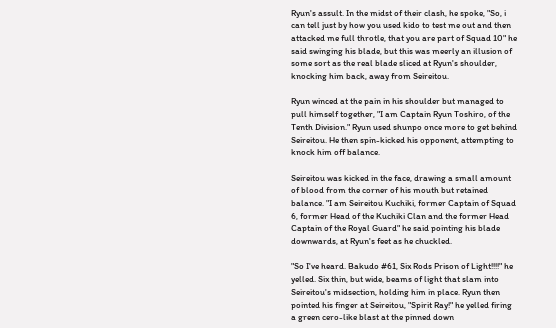Ryun's assult. In the midst of their clash, he spoke, "So, i can tell just by how you used kido to test me out and then attacked me full throtle, that you are part of Squad 10" he said swinging his blade, but this was meerly an illusion of some sort as the real blade sliced at Ryun's shoulder, knocking him back, away from Seireitou.

Ryun winced at the pain in his shoulder but managed to pull himself together, "I am Captain Ryun Toshiro, of the Tenth Division." Ryun used shunpo once more to get behind Seireitou. He then spin-kicked his opponent, attempting to knock him off balance.

Seireitou was kicked in the face, drawing a small amount of blood from the corner of his mouth but retained balance. "I am Seireitou Kuchiki, former Captain of Squad 6, former Head of the Kuchiki Clan and the former Head Captain of the Royal Guard" he said pointing his blade downwards, at Ryun's feet as he chuckled.

"So I've heard. Bakudo #61, Six Rods Prison of Light!!!!" he yelled. Six thin, but wide, beams of light that slam into Seireitou's midsection, holding him in place. Ryun then pointed his finger at Seireitou, "Spirit Ray!" he yelled firing a green cero-like blast at the pinned down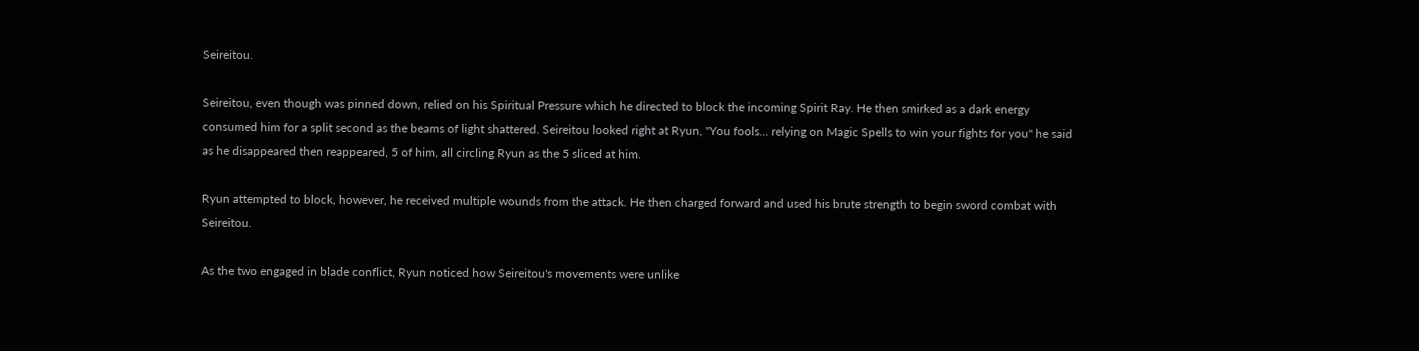Seireitou.

Seireitou, even though was pinned down, relied on his Spiritual Pressure which he directed to block the incoming Spirit Ray. He then smirked as a dark energy consumed him for a split second as the beams of light shattered. Seireitou looked right at Ryun, "You fools... relying on Magic Spells to win your fights for you" he said as he disappeared then reappeared, 5 of him, all circling Ryun as the 5 sliced at him.

Ryun attempted to block, however, he received multiple wounds from the attack. He then charged forward and used his brute strength to begin sword combat with Seireitou.

As the two engaged in blade conflict, Ryun noticed how Seireitou's movements were unlike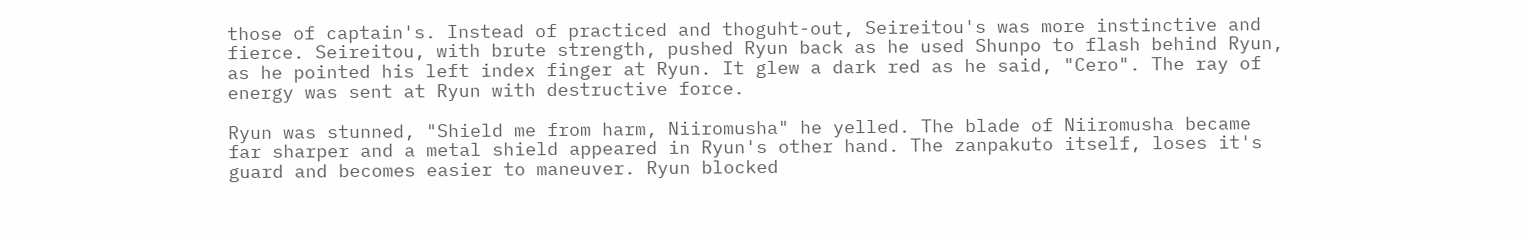those of captain's. Instead of practiced and thoguht-out, Seireitou's was more instinctive and fierce. Seireitou, with brute strength, pushed Ryun back as he used Shunpo to flash behind Ryun, as he pointed his left index finger at Ryun. It glew a dark red as he said, "Cero". The ray of energy was sent at Ryun with destructive force.

Ryun was stunned, "Shield me from harm, Niiromusha" he yelled. The blade of Niiromusha became far sharper and a metal shield appeared in Ryun's other hand. The zanpakuto itself, loses it's guard and becomes easier to maneuver. Ryun blocked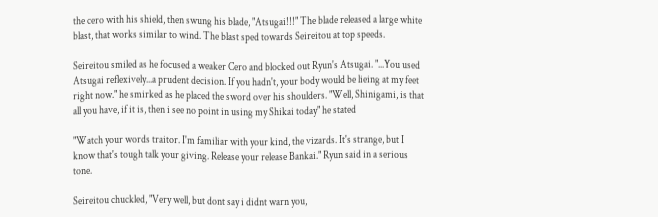the cero with his shield, then swung his blade, "Atsugai!!!" The blade released a large white blast, that works similar to wind. The blast sped towards Seireitou at top speeds.

Seireitou smiled as he focused a weaker Cero and blocked out Ryun's Atsugai. "...You used Atsugai reflexively...a prudent decision. If you hadn't, your body would be lieing at my feet right now." he smirked as he placed the sword over his shoulders. "Well, Shinigami, is that all you have, if it is, then i see no point in using my Shikai today" he stated

"Watch your words traitor. I'm familiar with your kind, the vizards. It's strange, but I know that's tough talk your giving. Release your release Bankai." Ryun said in a serious tone.

Seireitou chuckled, "Very well, but dont say i didnt warn you,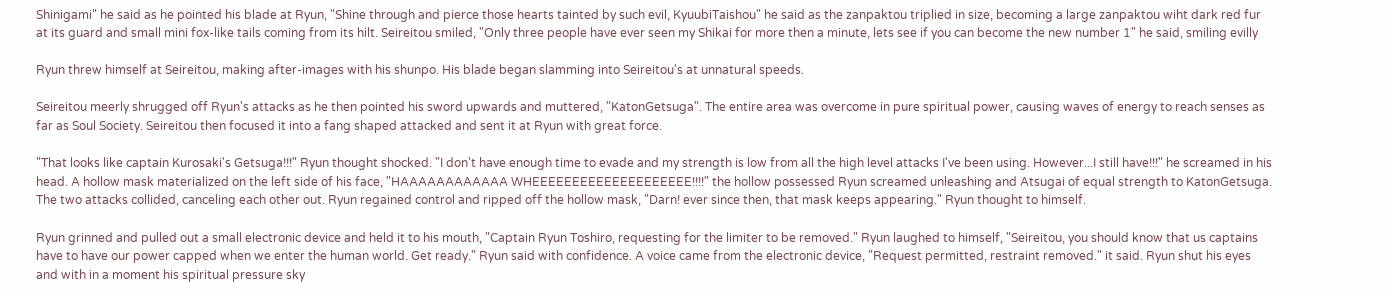Shinigami" he said as he pointed his blade at Ryun, "Shine through and pierce those hearts tainted by such evil, KyuubiTaishou" he said as the zanpaktou triplied in size, becoming a large zanpaktou wiht dark red fur at its guard and small mini fox-like tails coming from its hilt. Seireitou smiled, "Only three people have ever seen my Shikai for more then a minute, lets see if you can become the new number 1" he said, smiling evilly

Ryun threw himself at Seireitou, making after-images with his shunpo. His blade began slamming into Seireitou's at unnatural speeds.

Seireitou meerly shrugged off Ryun's attacks as he then pointed his sword upwards and muttered, "KatonGetsuga". The entire area was overcome in pure spiritual power, causing waves of energy to reach senses as far as Soul Society. Seireitou then focused it into a fang shaped attacked and sent it at Ryun with great force.

"That looks like captain Kurosaki's Getsuga!!!" Ryun thought shocked. "I don't have enough time to evade and my strength is low from all the high level attacks I've been using. However...I still have!!!" he screamed in his head. A hollow mask materialized on the left side of his face, "HAAAAAAAAAAAA WHEEEEEEEEEEEEEEEEEEEE!!!!" the hollow possessed Ryun screamed unleashing and Atsugai of equal strength to KatonGetsuga. The two attacks collided, canceling each other out. Ryun regained control and ripped off the hollow mask, "Darn! ever since then, that mask keeps appearing." Ryun thought to himself.

Ryun grinned and pulled out a small electronic device and held it to his mouth, "Captain Ryun Toshiro, requesting for the limiter to be removed." Ryun laughed to himself, "Seireitou, you should know that us captains have to have our power capped when we enter the human world. Get ready." Ryun said with confidence. A voice came from the electronic device, "Request permitted, restraint removed." it said. Ryun shut his eyes and with in a moment his spiritual pressure sky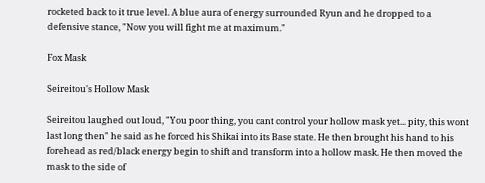rocketed back to it true level. A blue aura of energy surrounded Ryun and he dropped to a defensive stance, "Now you will fight me at maximum."

Fox Mask

Seireitou's Hollow Mask

Seireitou laughed out loud, "You poor thing, you cant control your hollow mask yet... pity, this wont last long then" he said as he forced his Shikai into its Base state. He then brought his hand to his forehead as red/black energy begin to shift and transform into a hollow mask. He then moved the mask to the side of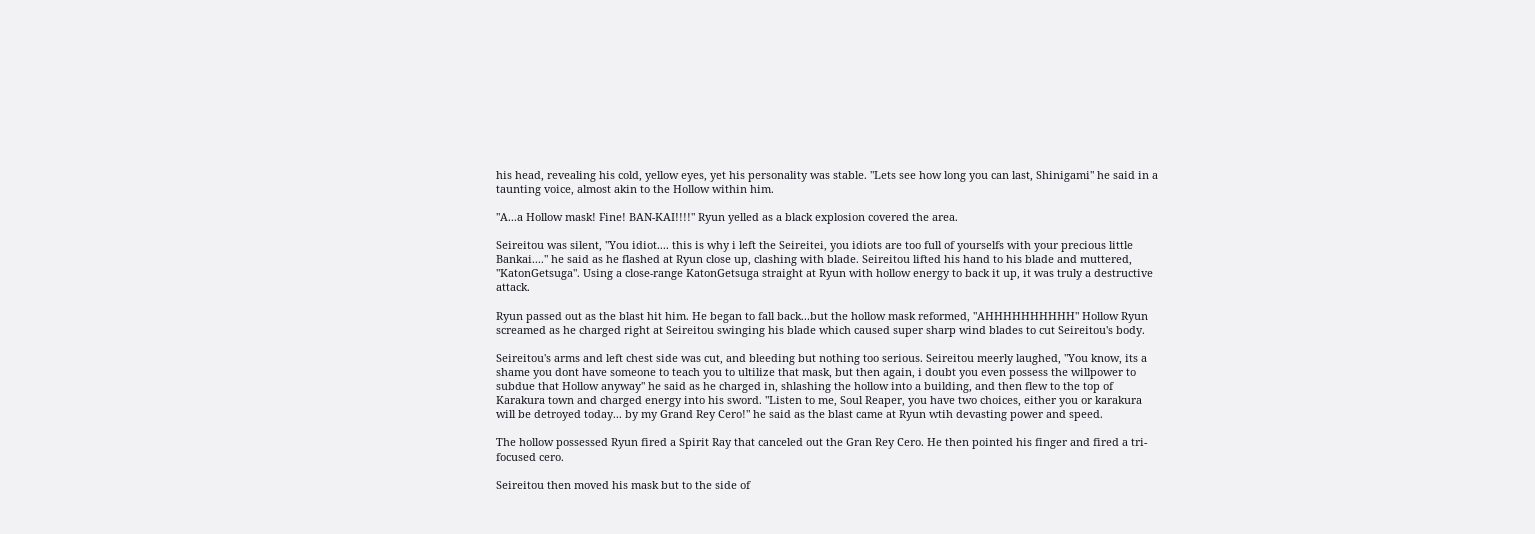his head, revealing his cold, yellow eyes, yet his personality was stable. "Lets see how long you can last, Shinigami" he said in a taunting voice, almost akin to the Hollow within him.

"A...a Hollow mask! Fine! BAN-KAI!!!!" Ryun yelled as a black explosion covered the area.

Seireitou was silent, "You idiot.... this is why i left the Seireitei, you idiots are too full of yourselfs with your precious little Bankai...." he said as he flashed at Ryun close up, clashing with blade. Seireitou lifted his hand to his blade and muttered, "KatonGetsuga". Using a close-range KatonGetsuga straight at Ryun with hollow energy to back it up, it was truly a destructive attack.

Ryun passed out as the blast hit him. He began to fall back...but the hollow mask reformed, "AHHHHHHHHHH" Hollow Ryun screamed as he charged right at Seireitou swinging his blade which caused super sharp wind blades to cut Seireitou's body.

Seireitou's arms and left chest side was cut, and bleeding but nothing too serious. Seireitou meerly laughed, "You know, its a shame you dont have someone to teach you to ultilize that mask, but then again, i doubt you even possess the willpower to subdue that Hollow anyway" he said as he charged in, shlashing the hollow into a building, and then flew to the top of Karakura town and charged energy into his sword. "Listen to me, Soul Reaper, you have two choices, either you or karakura will be detroyed today... by my Grand Rey Cero!" he said as the blast came at Ryun wtih devasting power and speed.

The hollow possessed Ryun fired a Spirit Ray that canceled out the Gran Rey Cero. He then pointed his finger and fired a tri-focused cero.

Seireitou then moved his mask but to the side of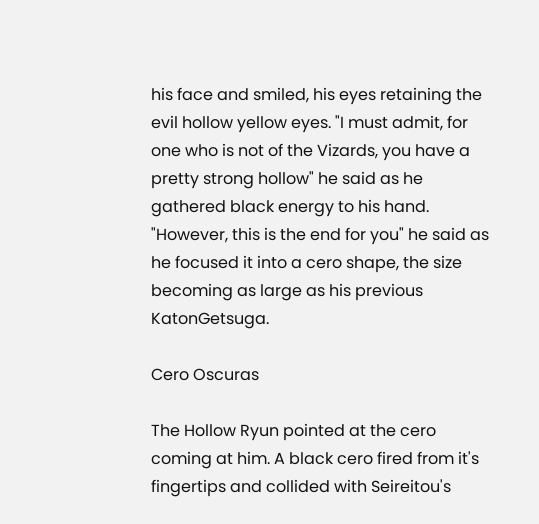his face and smiled, his eyes retaining the evil hollow yellow eyes. "I must admit, for one who is not of the Vizards, you have a pretty strong hollow" he said as he gathered black energy to his hand. "However, this is the end for you" he said as he focused it into a cero shape, the size becoming as large as his previous KatonGetsuga.

Cero Oscuras

The Hollow Ryun pointed at the cero coming at him. A black cero fired from it's fingertips and collided with Seireitou's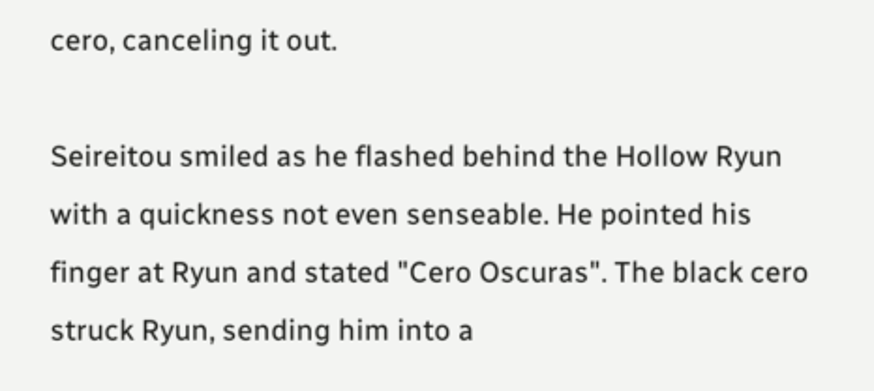cero, canceling it out.

Seireitou smiled as he flashed behind the Hollow Ryun with a quickness not even senseable. He pointed his finger at Ryun and stated "Cero Oscuras". The black cero struck Ryun, sending him into a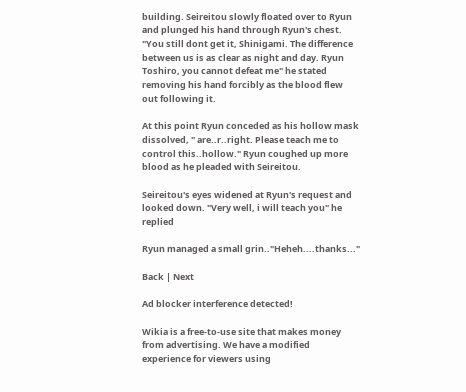building. Seireitou slowly floated over to Ryun and plunged his hand through Ryun's chest. "You still dont get it, Shinigami. The difference between us is as clear as night and day. Ryun Toshiro, you cannot defeat me" he stated removing his hand forcibly as the blood flew out following it.

At this point Ryun conceded as his hollow mask dissolved, " are..r..right. Please teach me to control this..hollow." Ryun coughed up more blood as he pleaded with Seireitou.

Seireitou's eyes widened at Ryun's request and looked down. "Very well, i will teach you" he replied

Ryun managed a small grin.."Heheh....thanks..."

Back | Next

Ad blocker interference detected!

Wikia is a free-to-use site that makes money from advertising. We have a modified experience for viewers using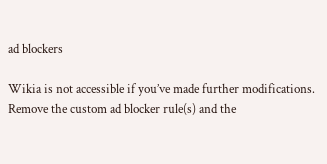ad blockers

Wikia is not accessible if you’ve made further modifications. Remove the custom ad blocker rule(s) and the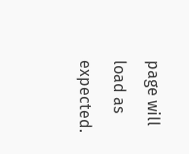page will load as expected.